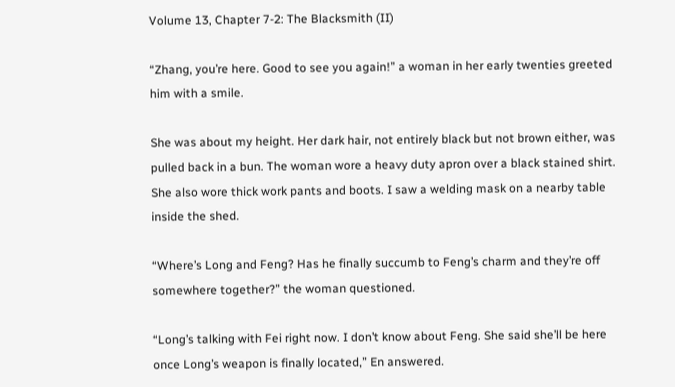Volume 13, Chapter 7-2: The Blacksmith (II)

“Zhang, you’re here. Good to see you again!” a woman in her early twenties greeted him with a smile.

She was about my height. Her dark hair, not entirely black but not brown either, was pulled back in a bun. The woman wore a heavy duty apron over a black stained shirt. She also wore thick work pants and boots. I saw a welding mask on a nearby table inside the shed.

“Where’s Long and Feng? Has he finally succumb to Feng’s charm and they’re off somewhere together?” the woman questioned.

“Long’s talking with Fei right now. I don’t know about Feng. She said she’ll be here once Long’s weapon is finally located,” En answered.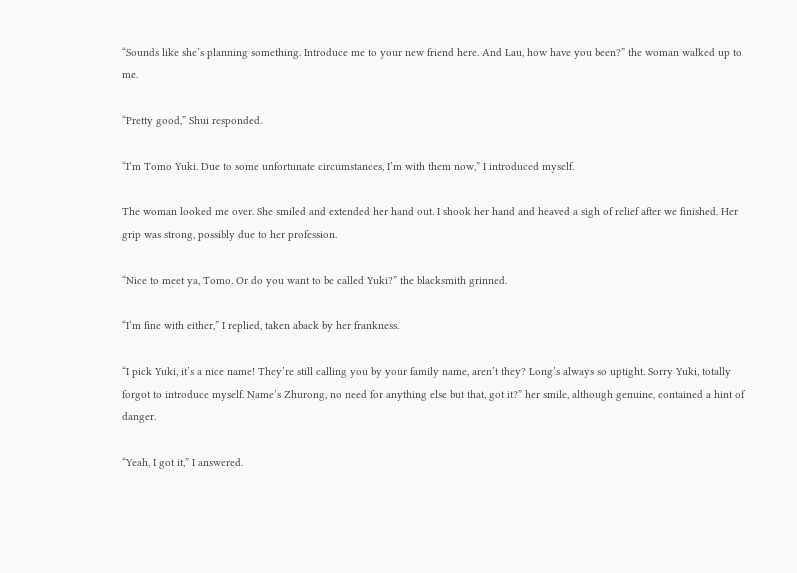“Sounds like she’s planning something. Introduce me to your new friend here. And Lau, how have you been?” the woman walked up to me.

“Pretty good,” Shui responded.

“I’m Tomo Yuki. Due to some unfortunate circumstances, I’m with them now,” I introduced myself.

The woman looked me over. She smiled and extended her hand out. I shook her hand and heaved a sigh of relief after we finished. Her grip was strong, possibly due to her profession.

“Nice to meet ya, Tomo. Or do you want to be called Yuki?” the blacksmith grinned.

“I’m fine with either,” I replied, taken aback by her frankness.

“I pick Yuki, it’s a nice name! They’re still calling you by your family name, aren’t they? Long’s always so uptight. Sorry Yuki, totally forgot to introduce myself. Name’s Zhurong, no need for anything else but that, got it?” her smile, although genuine, contained a hint of danger.

“Yeah, I got it,” I answered.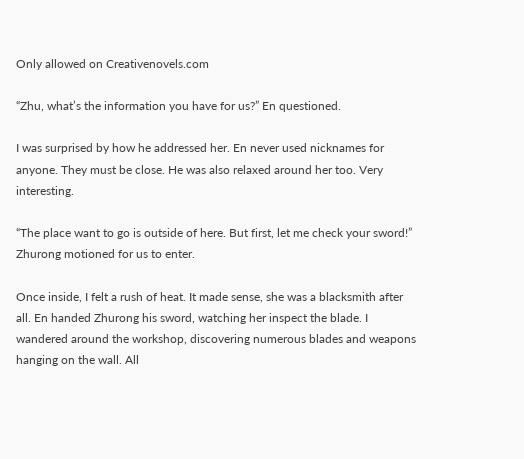Only allowed on Creativenovels.com

“Zhu, what’s the information you have for us?” En questioned.

I was surprised by how he addressed her. En never used nicknames for anyone. They must be close. He was also relaxed around her too. Very interesting.

“The place want to go is outside of here. But first, let me check your sword!” Zhurong motioned for us to enter.

Once inside, I felt a rush of heat. It made sense, she was a blacksmith after all. En handed Zhurong his sword, watching her inspect the blade. I wandered around the workshop, discovering numerous blades and weapons hanging on the wall. All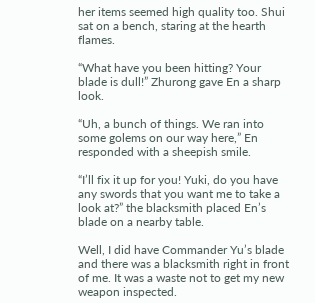her items seemed high quality too. Shui sat on a bench, staring at the hearth flames.

“What have you been hitting? Your blade is dull!” Zhurong gave En a sharp look.

“Uh, a bunch of things. We ran into some golems on our way here,” En responded with a sheepish smile.

“I’ll fix it up for you! Yuki, do you have any swords that you want me to take a look at?” the blacksmith placed En’s blade on a nearby table.

Well, I did have Commander Yu’s blade and there was a blacksmith right in front of me. It was a waste not to get my new weapon inspected.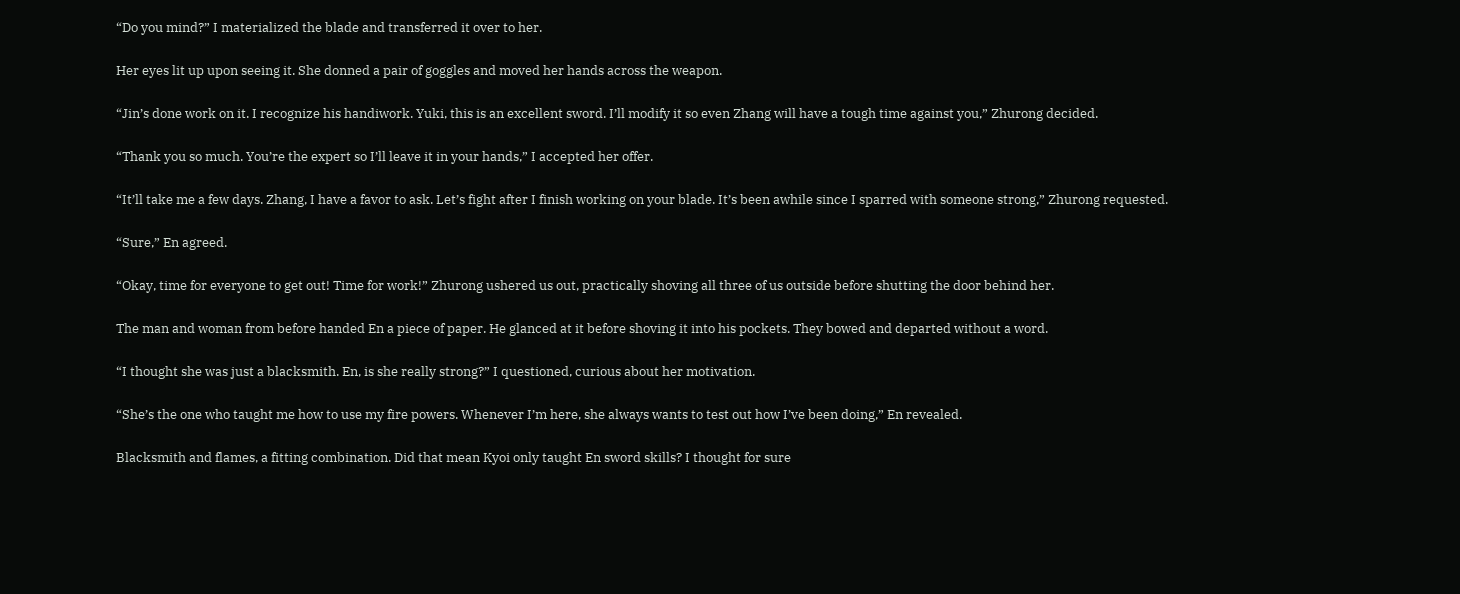“Do you mind?” I materialized the blade and transferred it over to her.

Her eyes lit up upon seeing it. She donned a pair of goggles and moved her hands across the weapon.

“Jin’s done work on it. I recognize his handiwork. Yuki, this is an excellent sword. I’ll modify it so even Zhang will have a tough time against you,” Zhurong decided.

“Thank you so much. You’re the expert so I’ll leave it in your hands,” I accepted her offer.

“It’ll take me a few days. Zhang, I have a favor to ask. Let’s fight after I finish working on your blade. It’s been awhile since I sparred with someone strong,” Zhurong requested.

“Sure,” En agreed.

“Okay, time for everyone to get out! Time for work!” Zhurong ushered us out, practically shoving all three of us outside before shutting the door behind her.

The man and woman from before handed En a piece of paper. He glanced at it before shoving it into his pockets. They bowed and departed without a word.

“I thought she was just a blacksmith. En, is she really strong?” I questioned, curious about her motivation.

“She’s the one who taught me how to use my fire powers. Whenever I’m here, she always wants to test out how I’ve been doing,” En revealed.

Blacksmith and flames, a fitting combination. Did that mean Kyoi only taught En sword skills? I thought for sure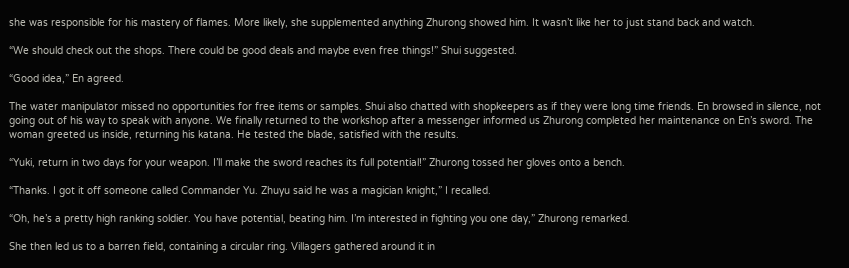she was responsible for his mastery of flames. More likely, she supplemented anything Zhurong showed him. It wasn’t like her to just stand back and watch.

“We should check out the shops. There could be good deals and maybe even free things!” Shui suggested.

“Good idea,” En agreed.

The water manipulator missed no opportunities for free items or samples. Shui also chatted with shopkeepers as if they were long time friends. En browsed in silence, not going out of his way to speak with anyone. We finally returned to the workshop after a messenger informed us Zhurong completed her maintenance on En’s sword. The woman greeted us inside, returning his katana. He tested the blade, satisfied with the results.

“Yuki, return in two days for your weapon. I’ll make the sword reaches its full potential!” Zhurong tossed her gloves onto a bench.

“Thanks. I got it off someone called Commander Yu. Zhuyu said he was a magician knight,” I recalled.

“Oh, he’s a pretty high ranking soldier. You have potential, beating him. I’m interested in fighting you one day,” Zhurong remarked.

She then led us to a barren field, containing a circular ring. Villagers gathered around it in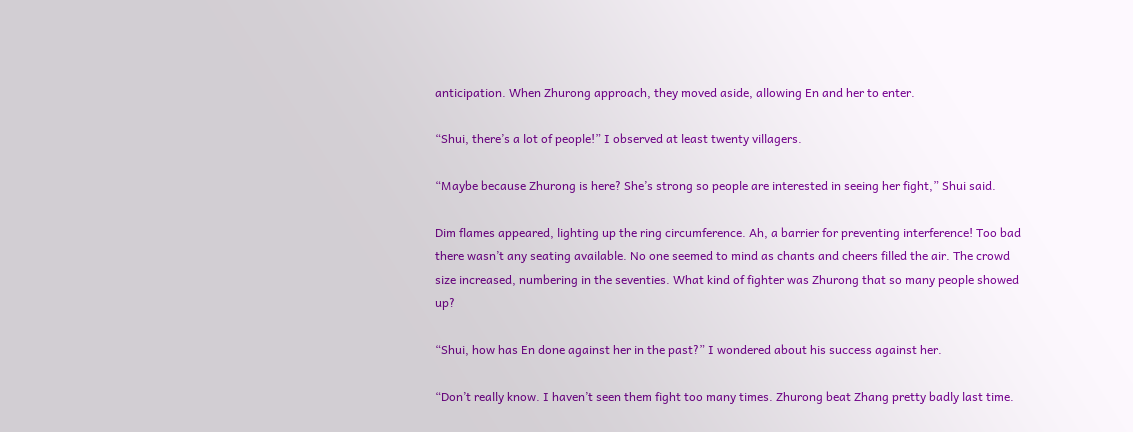anticipation. When Zhurong approach, they moved aside, allowing En and her to enter.

“Shui, there’s a lot of people!” I observed at least twenty villagers.

“Maybe because Zhurong is here? She’s strong so people are interested in seeing her fight,” Shui said.

Dim flames appeared, lighting up the ring circumference. Ah, a barrier for preventing interference! Too bad there wasn’t any seating available. No one seemed to mind as chants and cheers filled the air. The crowd size increased, numbering in the seventies. What kind of fighter was Zhurong that so many people showed up?

“Shui, how has En done against her in the past?” I wondered about his success against her.

“Don’t really know. I haven’t seen them fight too many times. Zhurong beat Zhang pretty badly last time.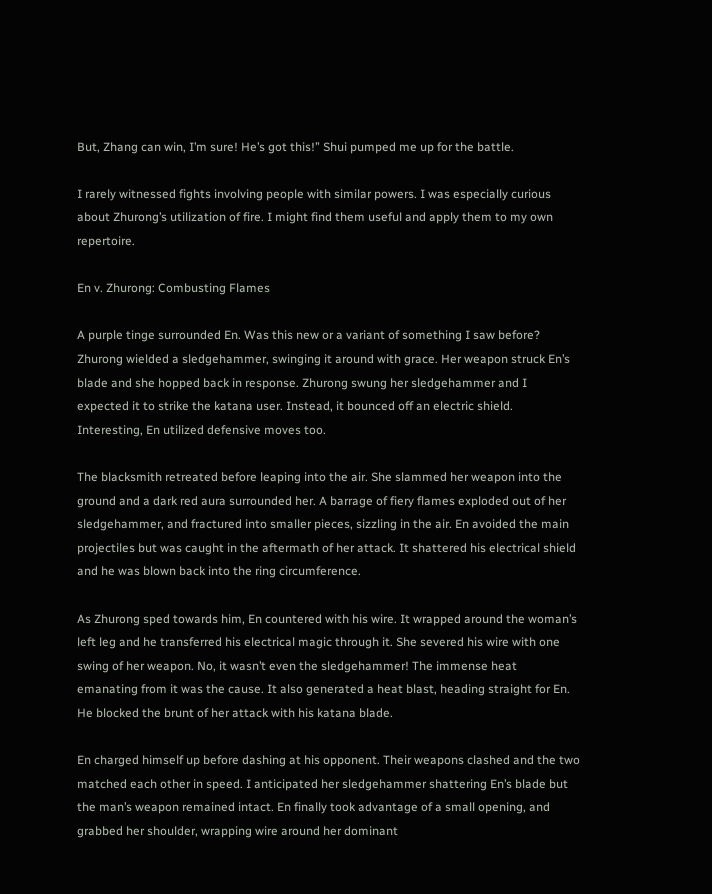But, Zhang can win, I’m sure! He’s got this!” Shui pumped me up for the battle.

I rarely witnessed fights involving people with similar powers. I was especially curious about Zhurong’s utilization of fire. I might find them useful and apply them to my own repertoire.

En v. Zhurong: Combusting Flames

A purple tinge surrounded En. Was this new or a variant of something I saw before? Zhurong wielded a sledgehammer, swinging it around with grace. Her weapon struck En’s blade and she hopped back in response. Zhurong swung her sledgehammer and I expected it to strike the katana user. Instead, it bounced off an electric shield. Interesting, En utilized defensive moves too.

The blacksmith retreated before leaping into the air. She slammed her weapon into the ground and a dark red aura surrounded her. A barrage of fiery flames exploded out of her sledgehammer, and fractured into smaller pieces, sizzling in the air. En avoided the main projectiles but was caught in the aftermath of her attack. It shattered his electrical shield and he was blown back into the ring circumference.

As Zhurong sped towards him, En countered with his wire. It wrapped around the woman’s left leg and he transferred his electrical magic through it. She severed his wire with one swing of her weapon. No, it wasn’t even the sledgehammer! The immense heat emanating from it was the cause. It also generated a heat blast, heading straight for En. He blocked the brunt of her attack with his katana blade.

En charged himself up before dashing at his opponent. Their weapons clashed and the two matched each other in speed. I anticipated her sledgehammer shattering En’s blade but the man’s weapon remained intact. En finally took advantage of a small opening, and grabbed her shoulder, wrapping wire around her dominant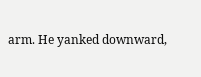arm. He yanked downward,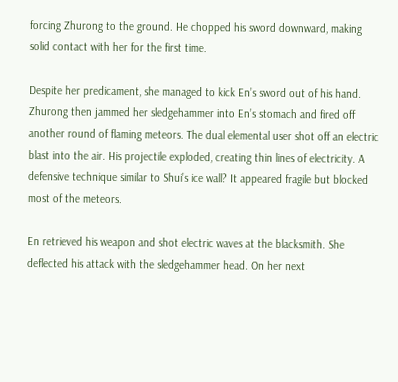forcing Zhurong to the ground. He chopped his sword downward, making solid contact with her for the first time.

Despite her predicament, she managed to kick En’s sword out of his hand. Zhurong then jammed her sledgehammer into En’s stomach and fired off another round of flaming meteors. The dual elemental user shot off an electric blast into the air. His projectile exploded, creating thin lines of electricity. A defensive technique similar to Shui’s ice wall? It appeared fragile but blocked most of the meteors.

En retrieved his weapon and shot electric waves at the blacksmith. She deflected his attack with the sledgehammer head. On her next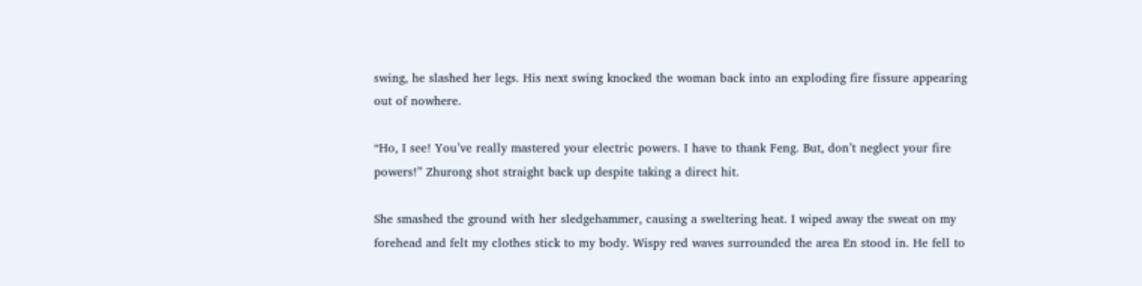swing, he slashed her legs. His next swing knocked the woman back into an exploding fire fissure appearing out of nowhere.

“Ho, I see! You’ve really mastered your electric powers. I have to thank Feng. But, don’t neglect your fire powers!” Zhurong shot straight back up despite taking a direct hit.

She smashed the ground with her sledgehammer, causing a sweltering heat. I wiped away the sweat on my forehead and felt my clothes stick to my body. Wispy red waves surrounded the area En stood in. He fell to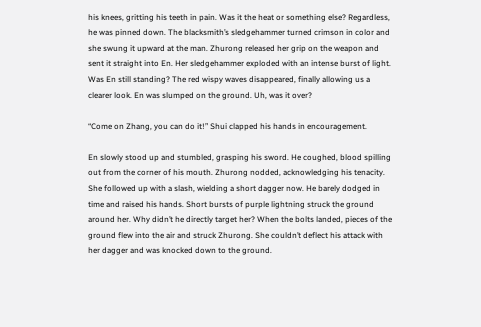his knees, gritting his teeth in pain. Was it the heat or something else? Regardless, he was pinned down. The blacksmith’s sledgehammer turned crimson in color and she swung it upward at the man. Zhurong released her grip on the weapon and sent it straight into En. Her sledgehammer exploded with an intense burst of light. Was En still standing? The red wispy waves disappeared, finally allowing us a clearer look. En was slumped on the ground. Uh, was it over?

“Come on Zhang, you can do it!” Shui clapped his hands in encouragement.

En slowly stood up and stumbled, grasping his sword. He coughed, blood spilling out from the corner of his mouth. Zhurong nodded, acknowledging his tenacity. She followed up with a slash, wielding a short dagger now. He barely dodged in time and raised his hands. Short bursts of purple lightning struck the ground around her. Why didn’t he directly target her? When the bolts landed, pieces of the ground flew into the air and struck Zhurong. She couldn’t deflect his attack with her dagger and was knocked down to the ground.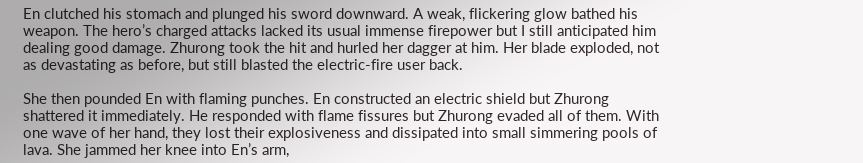En clutched his stomach and plunged his sword downward. A weak, flickering glow bathed his weapon. The hero’s charged attacks lacked its usual immense firepower but I still anticipated him dealing good damage. Zhurong took the hit and hurled her dagger at him. Her blade exploded, not as devastating as before, but still blasted the electric-fire user back.

She then pounded En with flaming punches. En constructed an electric shield but Zhurong shattered it immediately. He responded with flame fissures but Zhurong evaded all of them. With one wave of her hand, they lost their explosiveness and dissipated into small simmering pools of lava. She jammed her knee into En’s arm,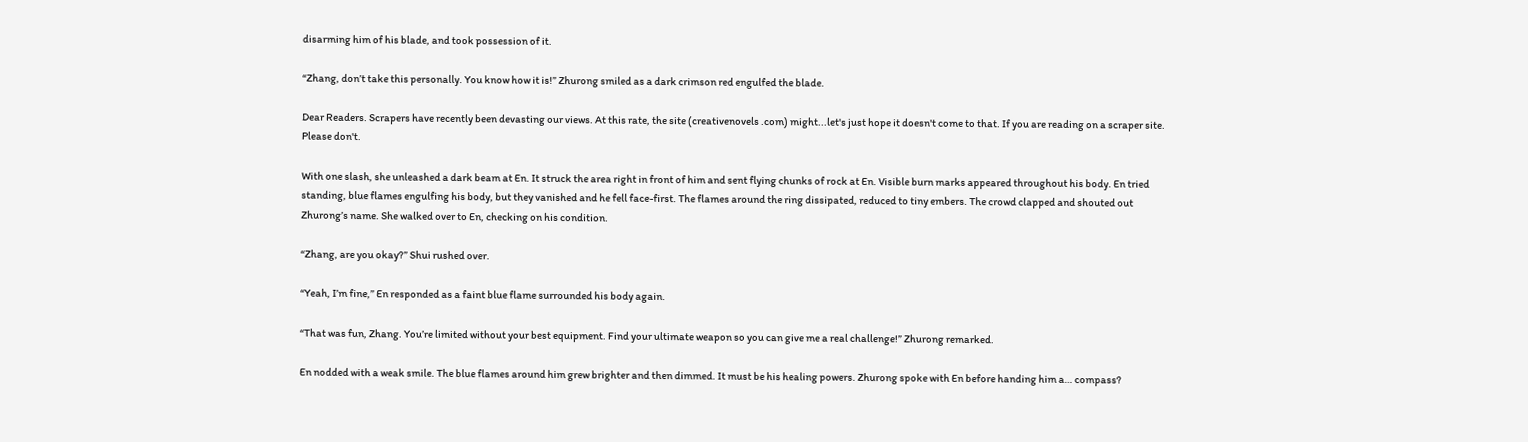disarming him of his blade, and took possession of it.

“Zhang, don’t take this personally. You know how it is!” Zhurong smiled as a dark crimson red engulfed the blade.

Dear Readers. Scrapers have recently been devasting our views. At this rate, the site (creativenovels .com) might...let's just hope it doesn't come to that. If you are reading on a scraper site. Please don't.

With one slash, she unleashed a dark beam at En. It struck the area right in front of him and sent flying chunks of rock at En. Visible burn marks appeared throughout his body. En tried standing, blue flames engulfing his body, but they vanished and he fell face-first. The flames around the ring dissipated, reduced to tiny embers. The crowd clapped and shouted out Zhurong’s name. She walked over to En, checking on his condition.

“Zhang, are you okay?” Shui rushed over.

“Yeah, I’m fine,” En responded as a faint blue flame surrounded his body again.

“That was fun, Zhang. You’re limited without your best equipment. Find your ultimate weapon so you can give me a real challenge!” Zhurong remarked.

En nodded with a weak smile. The blue flames around him grew brighter and then dimmed. It must be his healing powers. Zhurong spoke with En before handing him a… compass?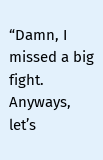“Damn, I missed a big fight. Anyways, let’s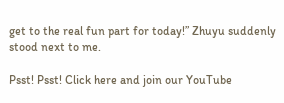get to the real fun part for today!” Zhuyu suddenly stood next to me.

Psst! Psst! Click here and join our YouTube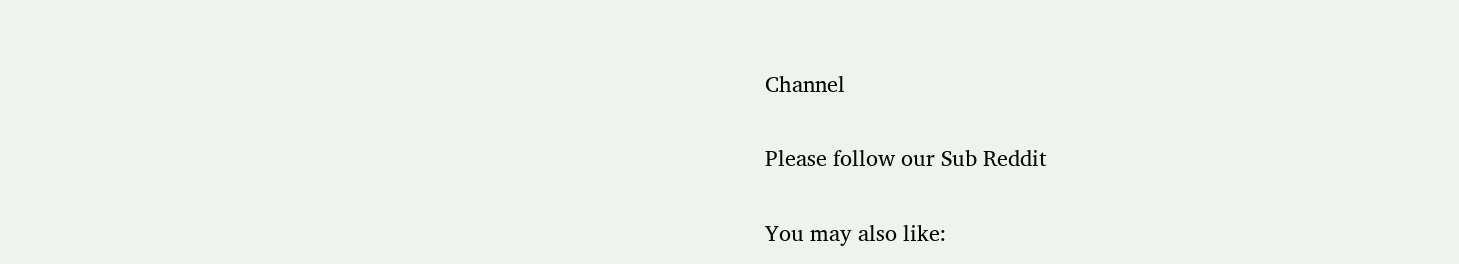Channel

Please follow our Sub Reddit

You may also like: